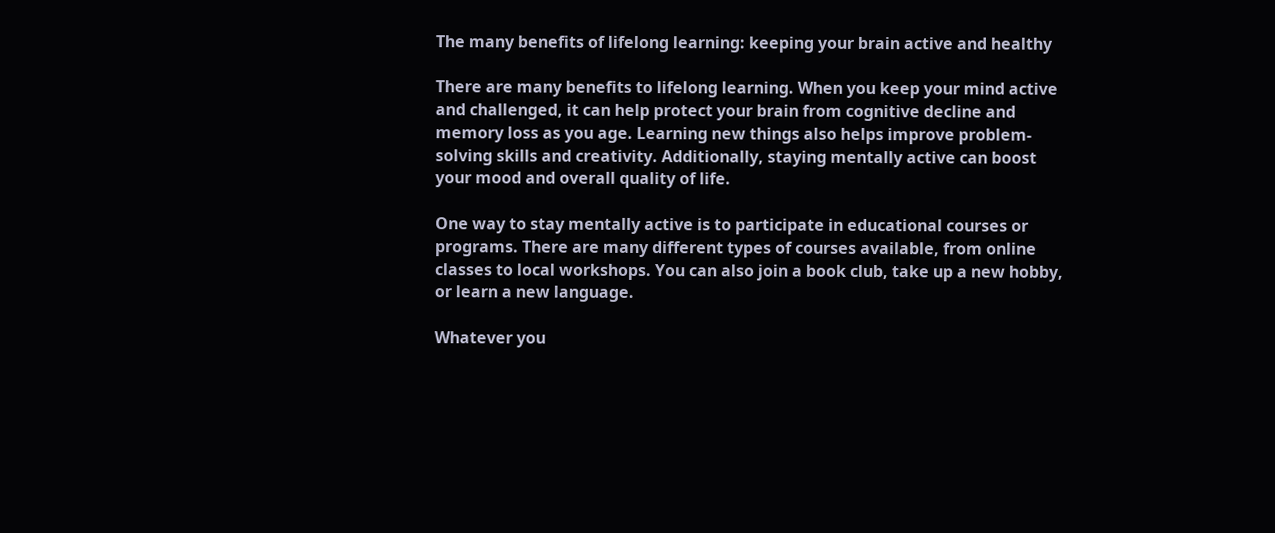The many benefits of lifelong learning: keeping your brain active and healthy

There are many benefits to lifelong learning. When you keep your mind active and challenged, it can help protect your brain from cognitive decline and memory loss as you age. Learning new things also helps improve problem-solving skills and creativity. Additionally, staying mentally active can boost your mood and overall quality of life.

One way to stay mentally active is to participate in educational courses or programs. There are many different types of courses available, from online classes to local workshops. You can also join a book club, take up a new hobby, or learn a new language.

Whatever you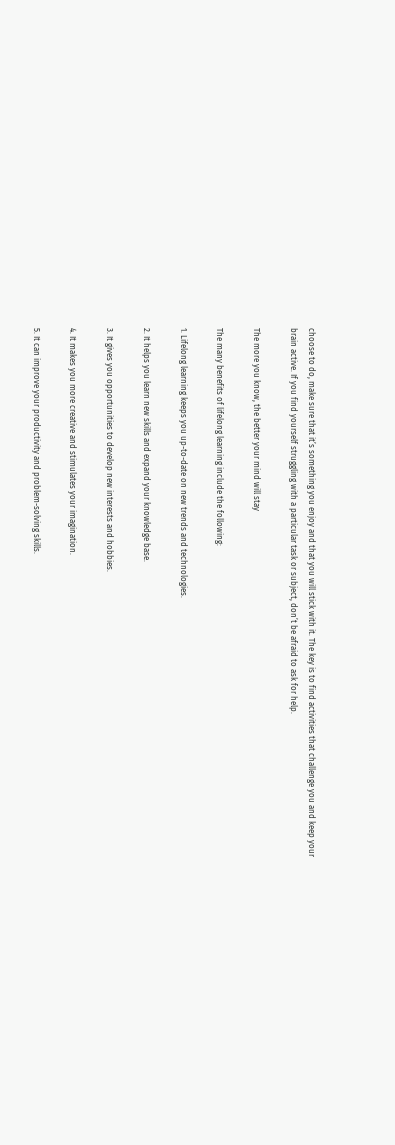choose to do, make sure that it’s something you enjoy and that you will stick with it. The key is to find activities that challenge you and keep your brain active. If you find yourself struggling with a particular task or subject, don’t be afraid to ask for help.

The more you know, the better your mind will stay

The many benefits of lifelong learning include the following:

1. Lifelong learning keeps you up-to-date on new trends and technologies.

2. It helps you learn new skills and expand your knowledge base.

3. It gives you opportunities to develop new interests and hobbies.

4. It makes you more creative and stimulates your imagination.

5. It can improve your productivity and problem-solving skills.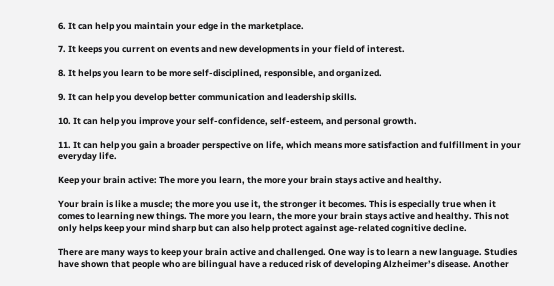6. It can help you maintain your edge in the marketplace.

7. It keeps you current on events and new developments in your field of interest.

8. It helps you learn to be more self-disciplined, responsible, and organized.

9. It can help you develop better communication and leadership skills.

10. It can help you improve your self-confidence, self-esteem, and personal growth.

11. It can help you gain a broader perspective on life, which means more satisfaction and fulfillment in your everyday life.

Keep your brain active: The more you learn, the more your brain stays active and healthy.

Your brain is like a muscle; the more you use it, the stronger it becomes. This is especially true when it comes to learning new things. The more you learn, the more your brain stays active and healthy. This not only helps keep your mind sharp but can also help protect against age-related cognitive decline.

There are many ways to keep your brain active and challenged. One way is to learn a new language. Studies have shown that people who are bilingual have a reduced risk of developing Alzheimer’s disease. Another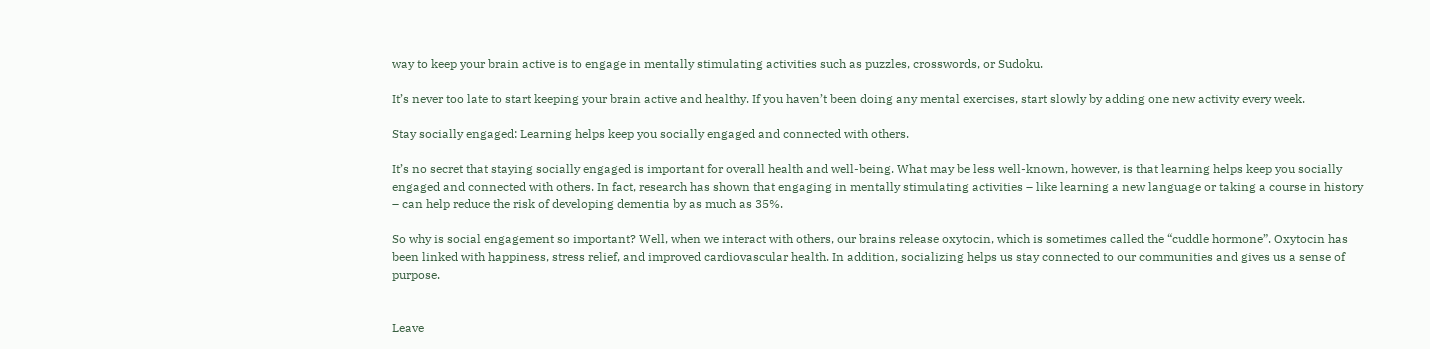way to keep your brain active is to engage in mentally stimulating activities such as puzzles, crosswords, or Sudoku.

It’s never too late to start keeping your brain active and healthy. If you haven’t been doing any mental exercises, start slowly by adding one new activity every week.

Stay socially engaged: Learning helps keep you socially engaged and connected with others.

It’s no secret that staying socially engaged is important for overall health and well-being. What may be less well-known, however, is that learning helps keep you socially engaged and connected with others. In fact, research has shown that engaging in mentally stimulating activities – like learning a new language or taking a course in history – can help reduce the risk of developing dementia by as much as 35%.

So why is social engagement so important? Well, when we interact with others, our brains release oxytocin, which is sometimes called the “cuddle hormone”. Oxytocin has been linked with happiness, stress relief, and improved cardiovascular health. In addition, socializing helps us stay connected to our communities and gives us a sense of purpose.


Leave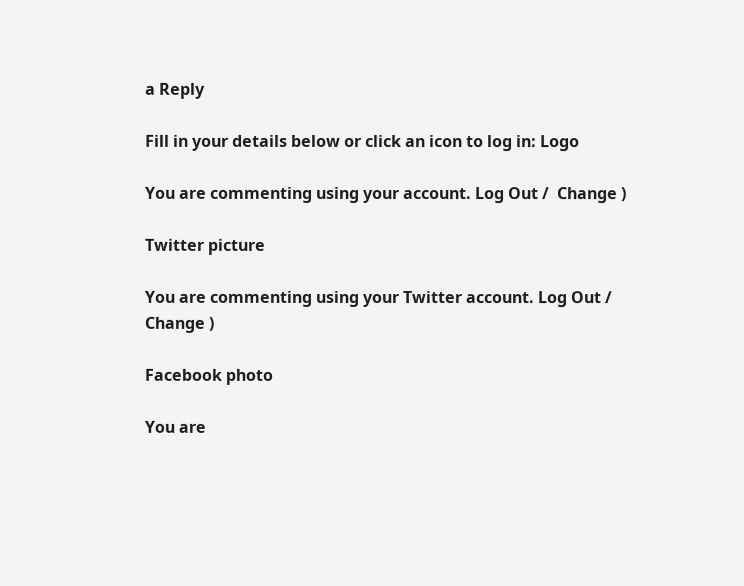a Reply

Fill in your details below or click an icon to log in: Logo

You are commenting using your account. Log Out /  Change )

Twitter picture

You are commenting using your Twitter account. Log Out /  Change )

Facebook photo

You are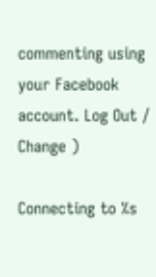commenting using your Facebook account. Log Out /  Change )

Connecting to %s